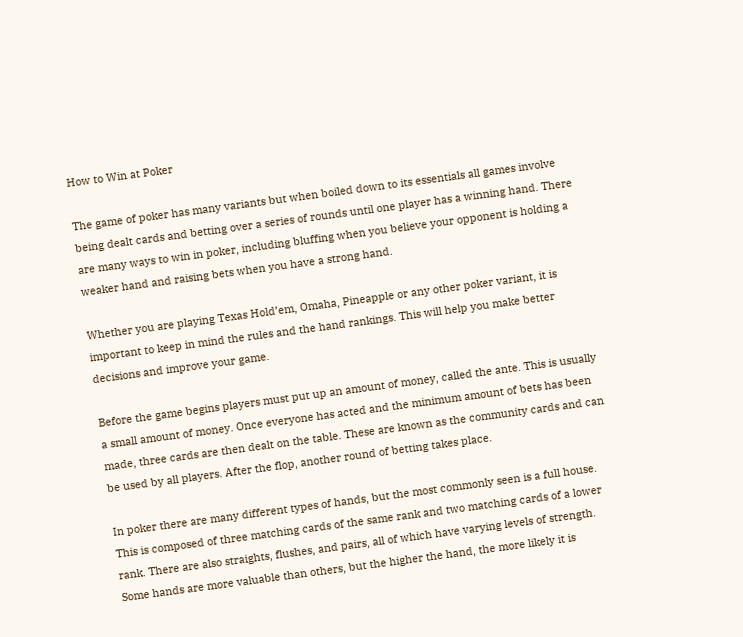How to Win at Poker

The game of poker has many variants but when boiled down to its essentials all games involve being dealt cards and betting over a series of rounds until one player has a winning hand. There are many ways to win in poker, including bluffing when you believe your opponent is holding a weaker hand and raising bets when you have a strong hand.

Whether you are playing Texas Hold’em, Omaha, Pineapple or any other poker variant, it is important to keep in mind the rules and the hand rankings. This will help you make better decisions and improve your game.

Before the game begins players must put up an amount of money, called the ante. This is usually a small amount of money. Once everyone has acted and the minimum amount of bets has been made, three cards are then dealt on the table. These are known as the community cards and can be used by all players. After the flop, another round of betting takes place.

In poker there are many different types of hands, but the most commonly seen is a full house. This is composed of three matching cards of the same rank and two matching cards of a lower rank. There are also straights, flushes, and pairs, all of which have varying levels of strength. Some hands are more valuable than others, but the higher the hand, the more likely it is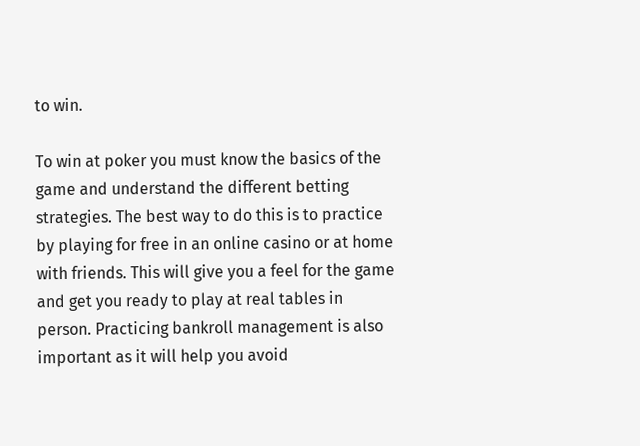to win.

To win at poker you must know the basics of the game and understand the different betting strategies. The best way to do this is to practice by playing for free in an online casino or at home with friends. This will give you a feel for the game and get you ready to play at real tables in person. Practicing bankroll management is also important as it will help you avoid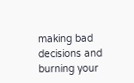making bad decisions and burning your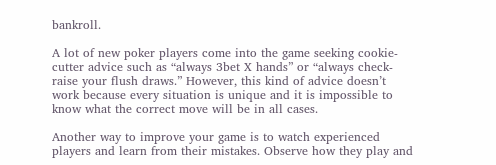bankroll.

A lot of new poker players come into the game seeking cookie-cutter advice such as “always 3bet X hands” or “always check-raise your flush draws.” However, this kind of advice doesn’t work because every situation is unique and it is impossible to know what the correct move will be in all cases.

Another way to improve your game is to watch experienced players and learn from their mistakes. Observe how they play and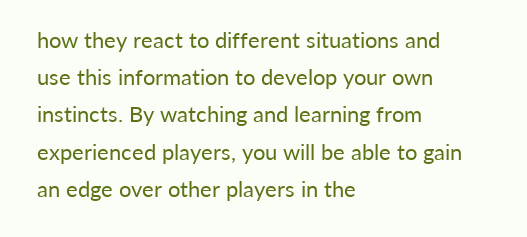how they react to different situations and use this information to develop your own instincts. By watching and learning from experienced players, you will be able to gain an edge over other players in the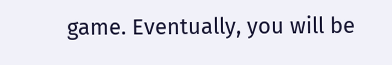game. Eventually, you will be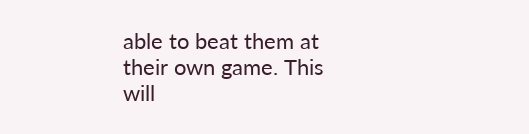able to beat them at their own game. This will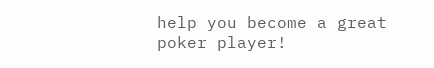help you become a great poker player!